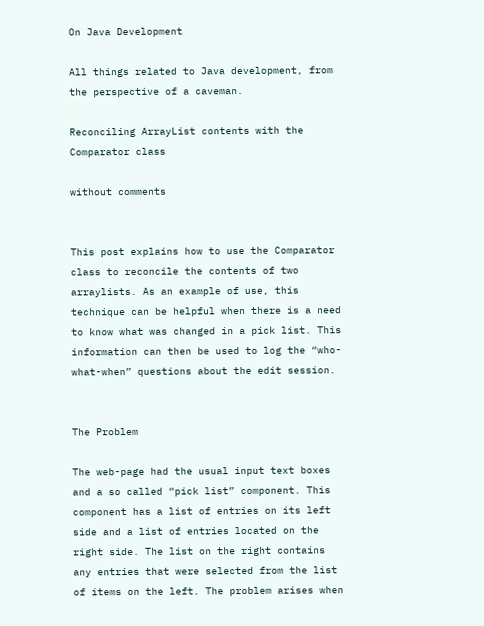On Java Development

All things related to Java development, from the perspective of a caveman.

Reconciling ArrayList contents with the Comparator class

without comments


This post explains how to use the Comparator class to reconcile the contents of two arraylists. As an example of use, this technique can be helpful when there is a need to know what was changed in a pick list. This information can then be used to log the “who-what-when” questions about the edit session.


The Problem

The web-page had the usual input text boxes and a so called “pick list” component. This component has a list of entries on its left side and a list of entries located on the right side. The list on the right contains any entries that were selected from the list of items on the left. The problem arises when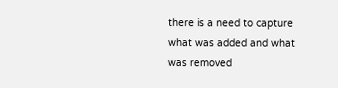there is a need to capture what was added and what was removed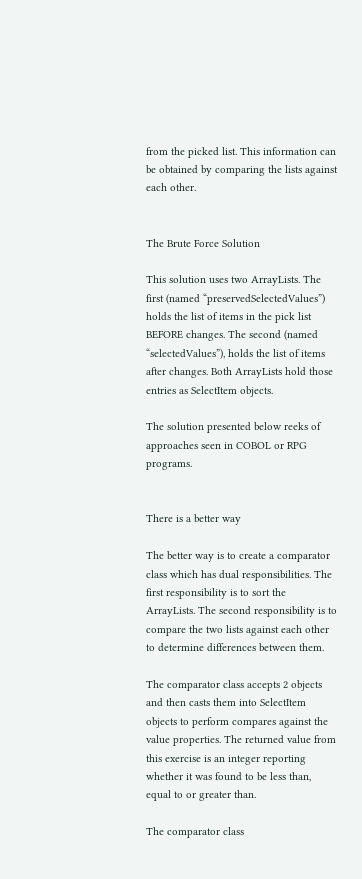from the picked list. This information can be obtained by comparing the lists against each other.


The Brute Force Solution

This solution uses two ArrayLists. The first (named “preservedSelectedValues”) holds the list of items in the pick list BEFORE changes. The second (named “selectedValues”), holds the list of items after changes. Both ArrayLists hold those entries as SelectItem objects.

The solution presented below reeks of approaches seen in COBOL or RPG programs.


There is a better way

The better way is to create a comparator class which has dual responsibilities. The first responsibility is to sort the ArrayLists. The second responsibility is to compare the two lists against each other to determine differences between them.

The comparator class accepts 2 objects and then casts them into SelectItem objects to perform compares against the value properties. The returned value from this exercise is an integer reporting whether it was found to be less than, equal to or greater than.

The comparator class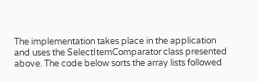The implementation takes place in the application and uses the SelectItemComparator class presented above. The code below sorts the array lists followed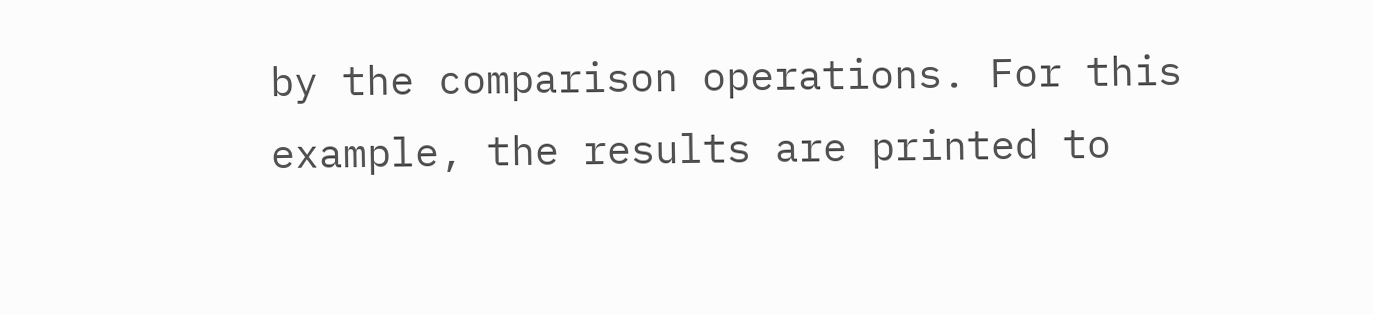by the comparison operations. For this example, the results are printed to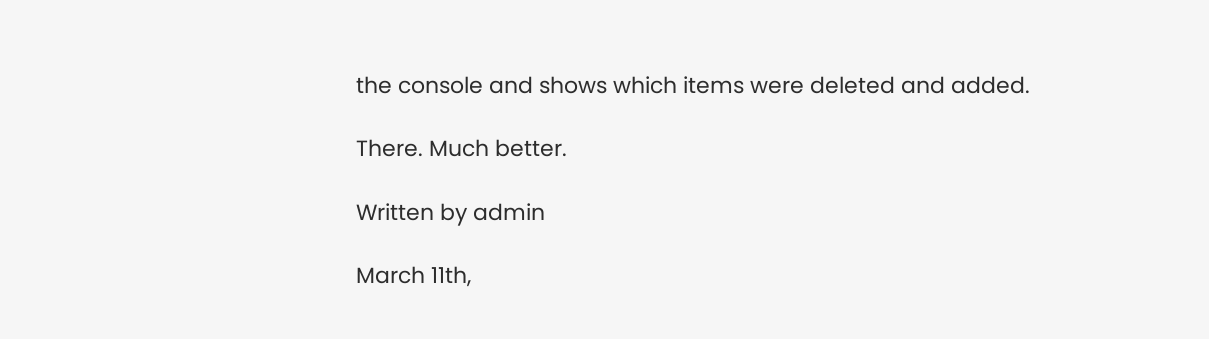the console and shows which items were deleted and added.

There. Much better.

Written by admin

March 11th,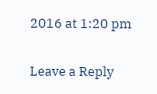2016 at 1:20 pm

Leave a Reply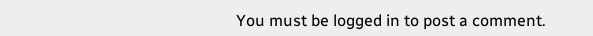You must be logged in to post a comment.